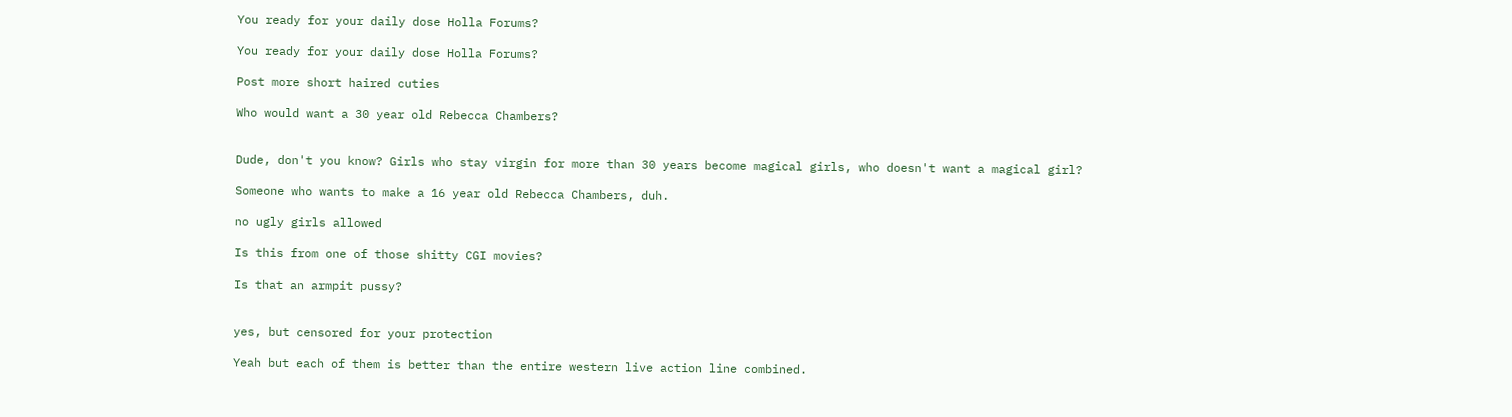You ready for your daily dose Holla Forums?

You ready for your daily dose Holla Forums?

Post more short haired cuties

Who would want a 30 year old Rebecca Chambers?


Dude, don't you know? Girls who stay virgin for more than 30 years become magical girls, who doesn't want a magical girl?

Someone who wants to make a 16 year old Rebecca Chambers, duh.

no ugly girls allowed

Is this from one of those shitty CGI movies?

Is that an armpit pussy?


yes, but censored for your protection

Yeah but each of them is better than the entire western live action line combined.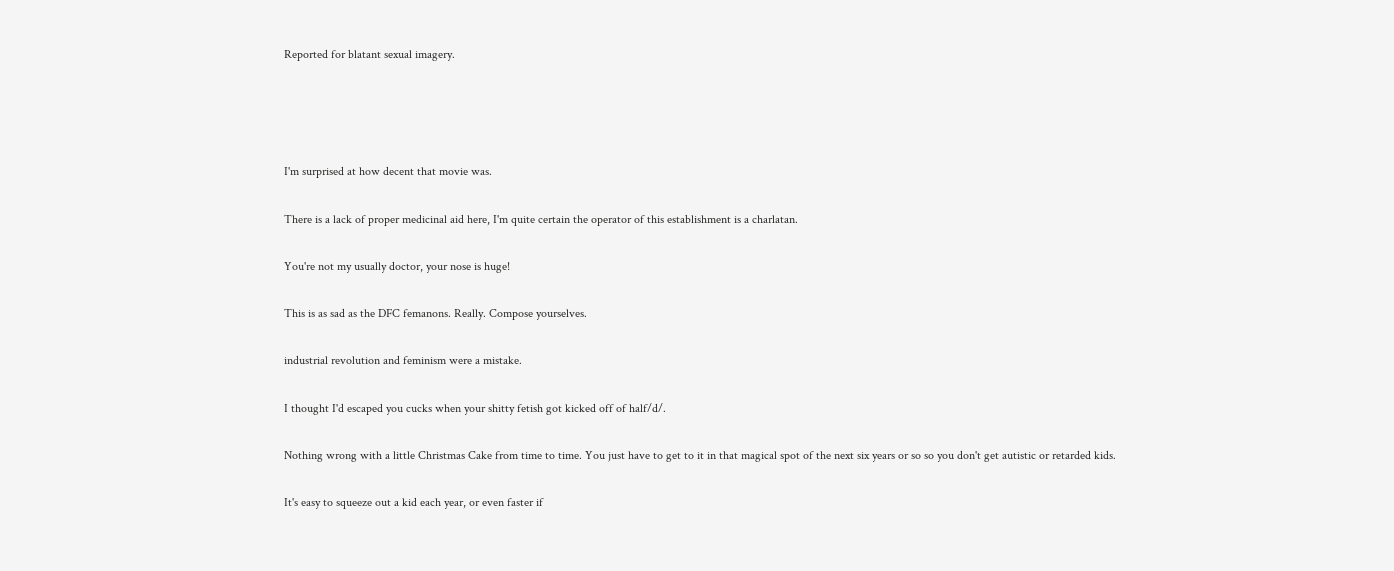Reported for blatant sexual imagery.




I'm surprised at how decent that movie was.

There is a lack of proper medicinal aid here, I'm quite certain the operator of this establishment is a charlatan.

You're not my usually doctor, your nose is huge!

This is as sad as the DFC femanons. Really. Compose yourselves.

industrial revolution and feminism were a mistake.

I thought I'd escaped you cucks when your shitty fetish got kicked off of half/d/.

Nothing wrong with a little Christmas Cake from time to time. You just have to get to it in that magical spot of the next six years or so so you don't get autistic or retarded kids.

It's easy to squeeze out a kid each year, or even faster if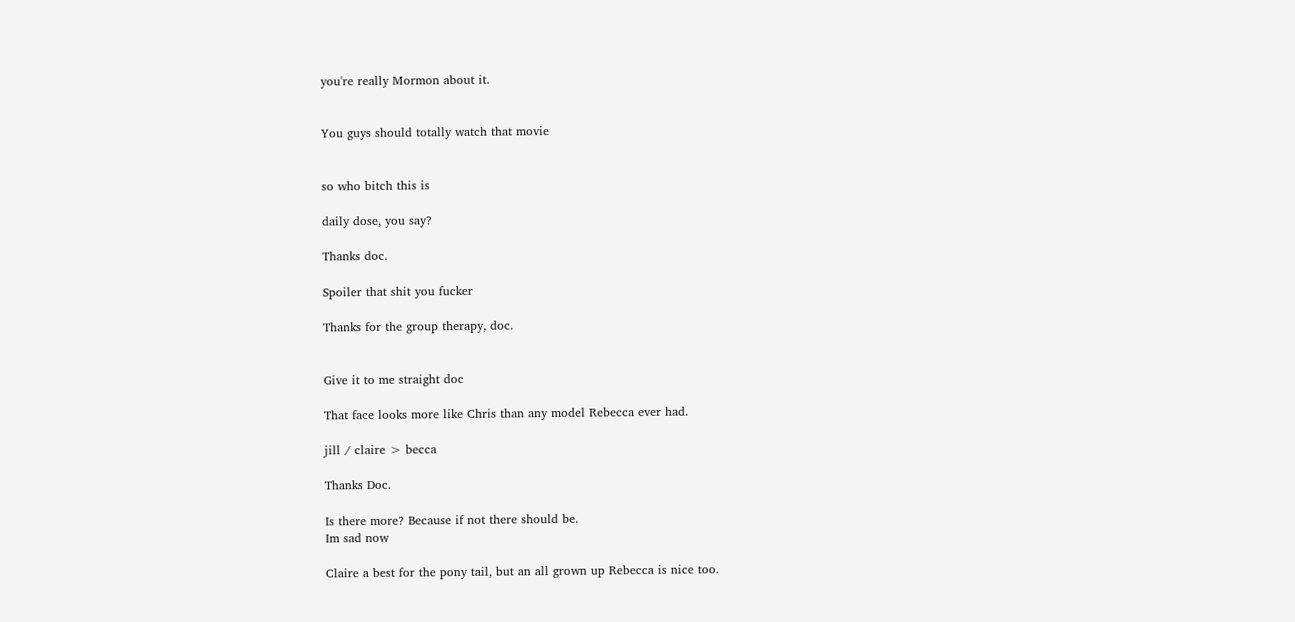you're really Mormon about it.


You guys should totally watch that movie


so who bitch this is

daily dose, you say?

Thanks doc.

Spoiler that shit you fucker

Thanks for the group therapy, doc.


Give it to me straight doc

That face looks more like Chris than any model Rebecca ever had.

jill / claire > becca

Thanks Doc.

Is there more? Because if not there should be.
Im sad now

Claire a best for the pony tail, but an all grown up Rebecca is nice too.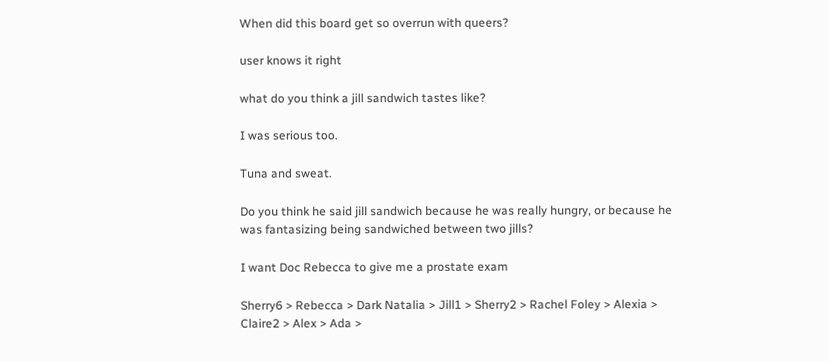When did this board get so overrun with queers?

user knows it right

what do you think a jill sandwich tastes like?

I was serious too.

Tuna and sweat.

Do you think he said jill sandwich because he was really hungry, or because he was fantasizing being sandwiched between two jills?

I want Doc Rebecca to give me a prostate exam

Sherry6 > Rebecca > Dark Natalia > Jill1 > Sherry2 > Rachel Foley > Alexia > Claire2 > Alex > Ada >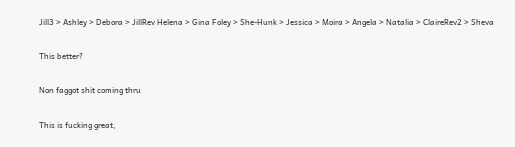Jill3 > Ashley > Debora > JillRev Helena > Gina Foley > She-Hunk > Jessica > Moira > Angela > Natalia > ClaireRev2 > Sheva

This better?

Non faggot shit coming thru

This is fucking great,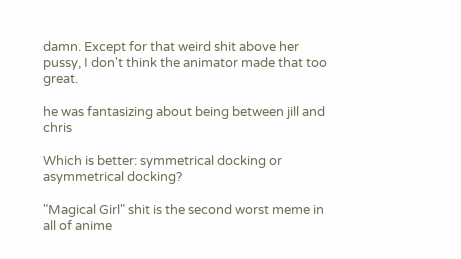damn. Except for that weird shit above her pussy, I don't think the animator made that too great.

he was fantasizing about being between jill and chris

Which is better: symmetrical docking or asymmetrical docking?

"Magical Girl" shit is the second worst meme in all of anime